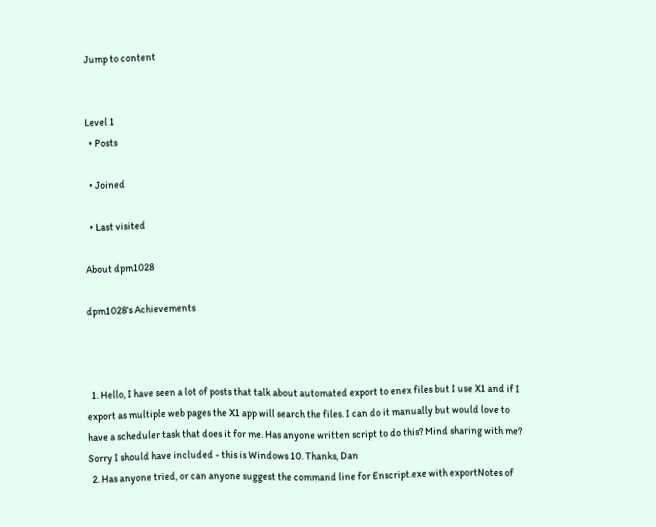Jump to content


Level 1
  • Posts

  • Joined

  • Last visited

About dpm1028

dpm1028's Achievements



  1. Hello, I have seen a lot of posts that talk about automated export to enex files but I use X1 and if I export as multiple web pages the X1 app will search the files. I can do it manually but would love to have a scheduler task that does it for me. Has anyone written script to do this? Mind sharing with me? Sorry I should have included - this is Windows 10. Thanks, Dan
  2. Has anyone tried, or can anyone suggest the command line for Enscript.exe with exportNotes of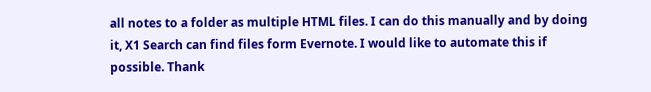all notes to a folder as multiple HTML files. I can do this manually and by doing it, X1 Search can find files form Evernote. I would like to automate this if possible. Thank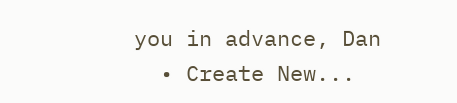you in advance, Dan
  • Create New...